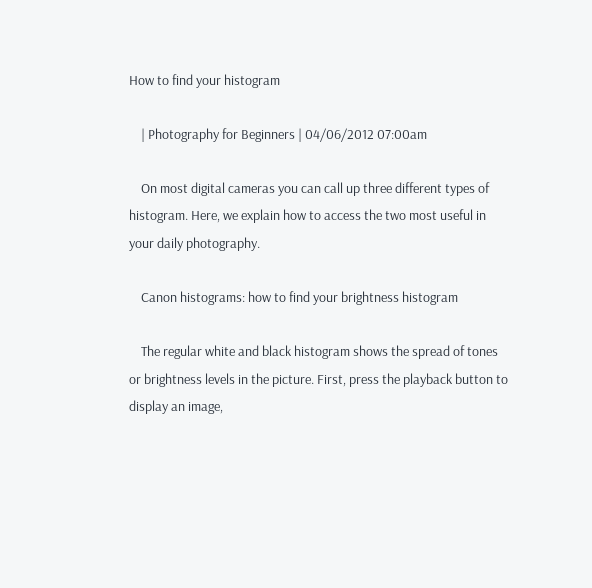How to find your histogram

    | Photography for Beginners | 04/06/2012 07:00am

    On most digital cameras you can call up three different types of histogram. Here, we explain how to access the two most useful in your daily photography.

    Canon histograms: how to find your brightness histogram

    The regular white and black histogram shows the spread of tones or brightness levels in the picture. First, press the playback button to display an image,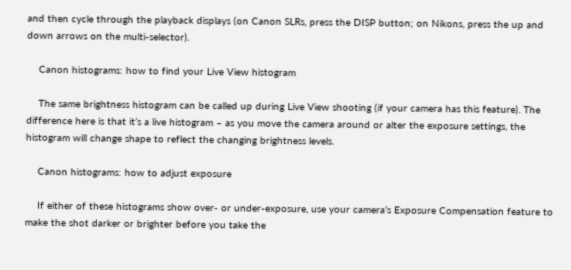and then cycle through the playback displays (on Canon SLRs, press the DISP button; on Nikons, press the up and down arrows on the multi-selector).

    Canon histograms: how to find your Live View histogram

    The same brightness histogram can be called up during Live View shooting (if your camera has this feature). The difference here is that it’s a live histogram – as you move the camera around or alter the exposure settings, the histogram will change shape to reflect the changing brightness levels.

    Canon histograms: how to adjust exposure

    If either of these histograms show over- or under-exposure, use your camera’s Exposure Compensation feature to make the shot darker or brighter before you take the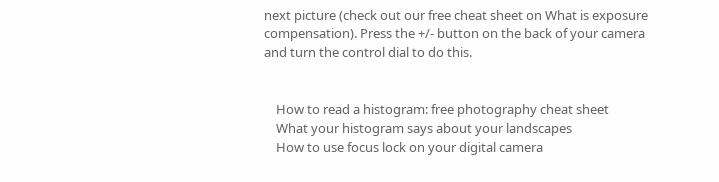next picture (check out our free cheat sheet on What is exposure compensation). Press the +/- button on the back of your camera and turn the control dial to do this.


    How to read a histogram: free photography cheat sheet
    What your histogram says about your landscapes
    How to use focus lock on your digital camera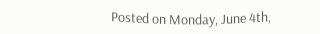Posted on Monday, June 4th,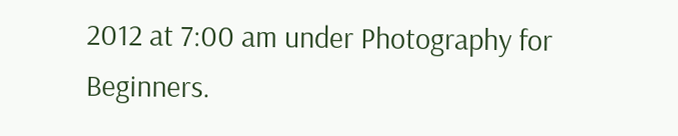2012 at 7:00 am under Photography for Beginners.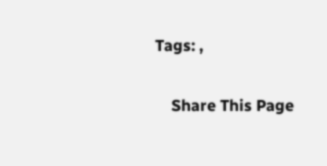Tags: ,

    Share This Page